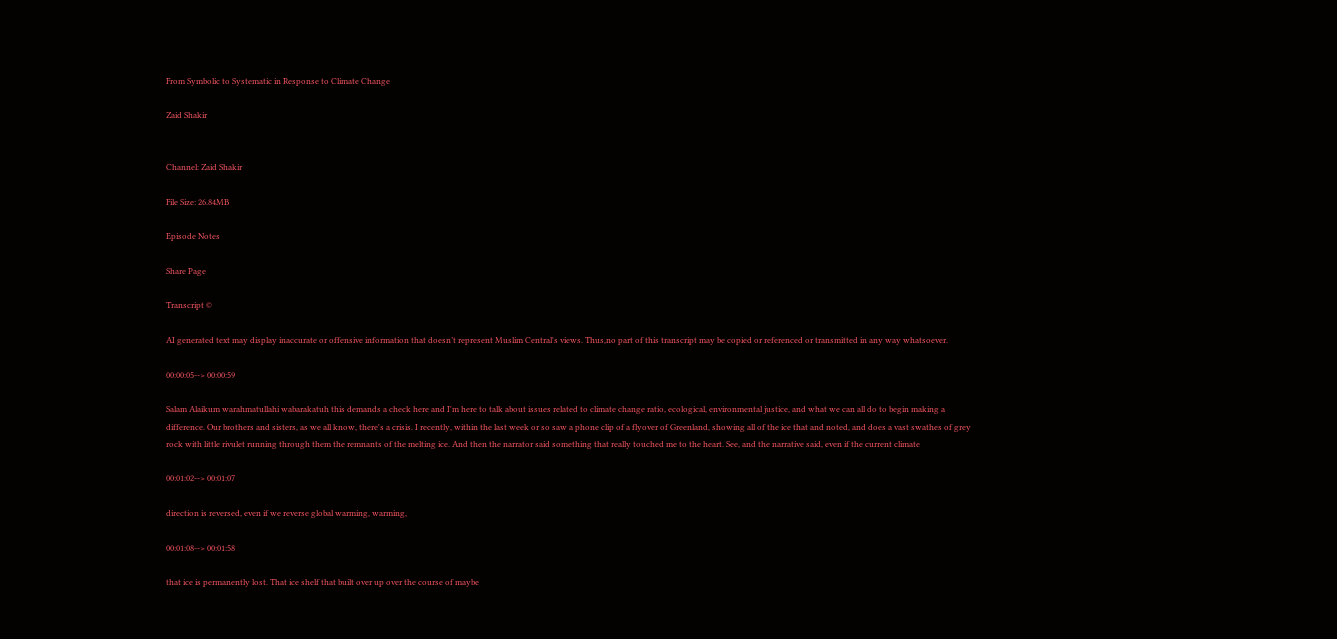From Symbolic to Systematic in Response to Climate Change

Zaid Shakir


Channel: Zaid Shakir

File Size: 26.84MB

Episode Notes

Share Page

Transcript ©

AI generated text may display inaccurate or offensive information that doesn’t represent Muslim Central's views. Thus,no part of this transcript may be copied or referenced or transmitted in any way whatsoever.

00:00:05--> 00:00:59

Salam Alaikum warahmatullahi wabarakatuh this demands a check here and I'm here to talk about issues related to climate change ratio, ecological, environmental justice, and what we can all do to begin making a difference. Our brothers and sisters, as we all know, there's a crisis. I recently, within the last week or so saw a phone clip of a flyover of Greenland, showing all of the ice that and noted, and does a vast swathes of grey rock with little rivulet running through them the remnants of the melting ice. And then the narrator said something that really touched me to the heart. See, and the narrative said, even if the current climate

00:01:02--> 00:01:07

direction is reversed, even if we reverse global warming, warming,

00:01:08--> 00:01:58

that ice is permanently lost. That ice shelf that built over up over the course of maybe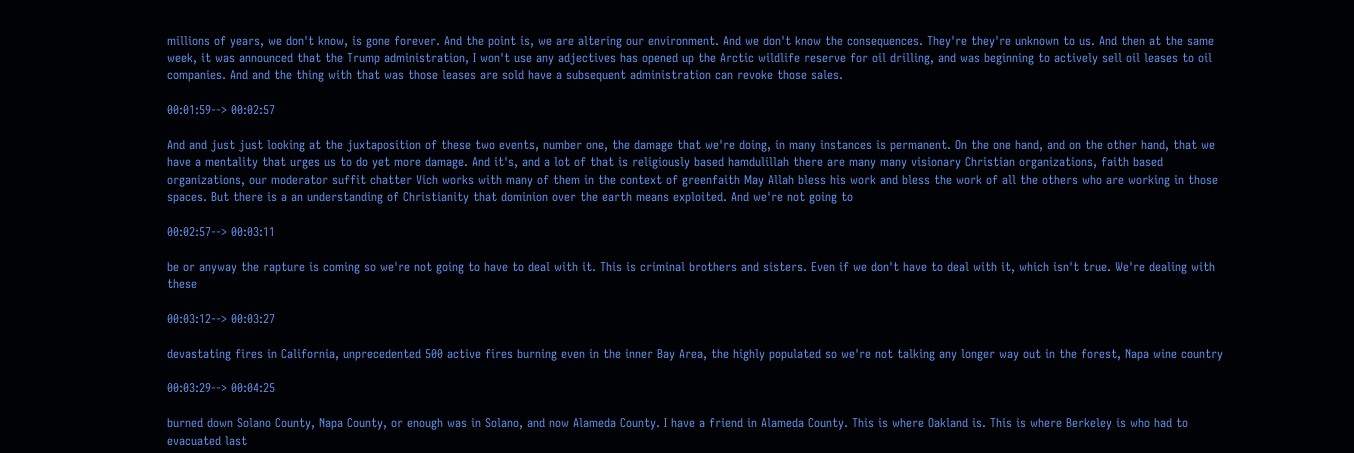millions of years, we don't know, is gone forever. And the point is, we are altering our environment. And we don't know the consequences. They're they're unknown to us. And then at the same week, it was announced that the Trump administration, I won't use any adjectives has opened up the Arctic wildlife reserve for oil drilling, and was beginning to actively sell oil leases to oil companies. And and the thing with that was those leases are sold have a subsequent administration can revoke those sales.

00:01:59--> 00:02:57

And and just just looking at the juxtaposition of these two events, number one, the damage that we're doing, in many instances is permanent. On the one hand, and on the other hand, that we have a mentality that urges us to do yet more damage. And it's, and a lot of that is religiously based hamdulillah there are many many visionary Christian organizations, faith based organizations, our moderator suffit chatter Vich works with many of them in the context of greenfaith May Allah bless his work and bless the work of all the others who are working in those spaces. But there is a an understanding of Christianity that dominion over the earth means exploited. And we're not going to

00:02:57--> 00:03:11

be or anyway the rapture is coming so we're not going to have to deal with it. This is criminal brothers and sisters. Even if we don't have to deal with it, which isn't true. We're dealing with these

00:03:12--> 00:03:27

devastating fires in California, unprecedented 500 active fires burning even in the inner Bay Area, the highly populated so we're not talking any longer way out in the forest, Napa wine country

00:03:29--> 00:04:25

burned down Solano County, Napa County, or enough was in Solano, and now Alameda County. I have a friend in Alameda County. This is where Oakland is. This is where Berkeley is who had to evacuated last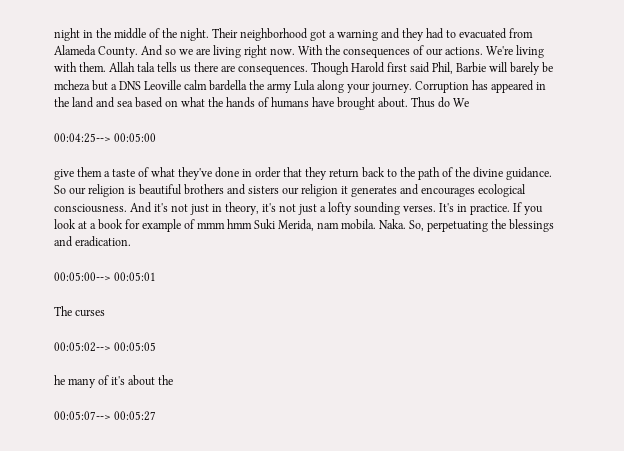night in the middle of the night. Their neighborhood got a warning and they had to evacuated from Alameda County. And so we are living right now. With the consequences of our actions. We're living with them. Allah tala tells us there are consequences. Though Harold first said Phil, Barbie will barely be mcheza but a DNS Leoville calm bardella the army Lula along your journey. Corruption has appeared in the land and sea based on what the hands of humans have brought about. Thus do We

00:04:25--> 00:05:00

give them a taste of what they've done in order that they return back to the path of the divine guidance. So our religion is beautiful brothers and sisters our religion it generates and encourages ecological consciousness. And it's not just in theory, it's not just a lofty sounding verses. It's in practice. If you look at a book for example of mmm hmm Suki Merida, nam mobila. Naka. So, perpetuating the blessings and eradication.

00:05:00--> 00:05:01

The curses

00:05:02--> 00:05:05

he many of it's about the

00:05:07--> 00:05:27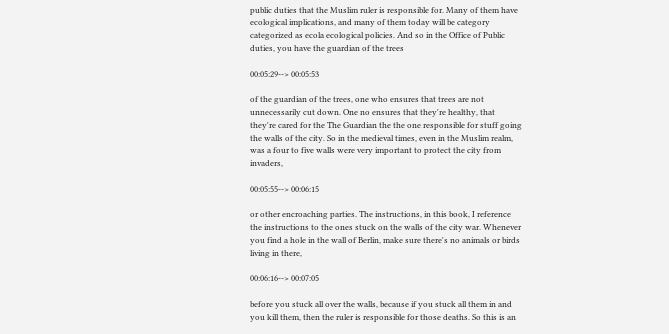public duties that the Muslim ruler is responsible for. Many of them have ecological implications, and many of them today will be category categorized as ecola ecological policies. And so in the Office of Public duties, you have the guardian of the trees

00:05:29--> 00:05:53

of the guardian of the trees, one who ensures that trees are not unnecessarily cut down. One no ensures that they're healthy, that they're cared for the The Guardian the the one responsible for stuff going the walls of the city. So in the medieval times, even in the Muslim realm, was a four to five walls were very important to protect the city from invaders,

00:05:55--> 00:06:15

or other encroaching parties. The instructions, in this book, I reference the instructions to the ones stuck on the walls of the city war. Whenever you find a hole in the wall of Berlin, make sure there's no animals or birds living in there,

00:06:16--> 00:07:05

before you stuck all over the walls, because if you stuck all them in and you kill them, then the ruler is responsible for those deaths. So this is an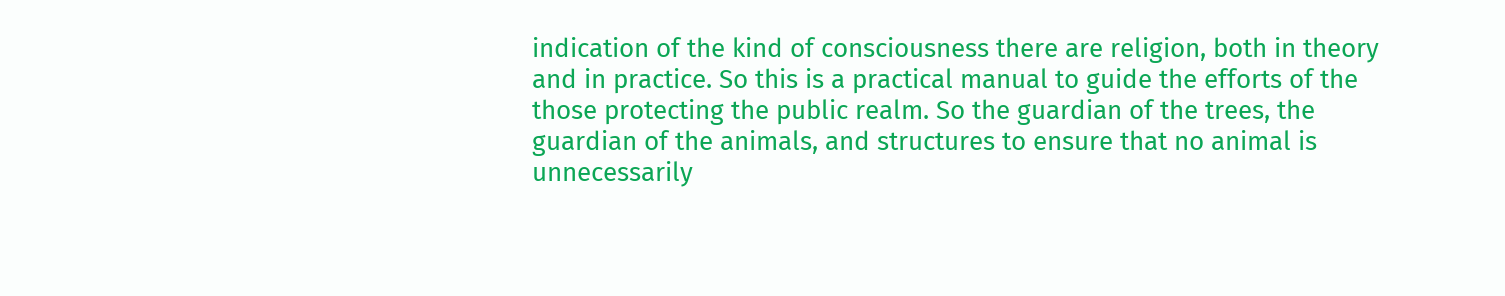indication of the kind of consciousness there are religion, both in theory and in practice. So this is a practical manual to guide the efforts of the those protecting the public realm. So the guardian of the trees, the guardian of the animals, and structures to ensure that no animal is unnecessarily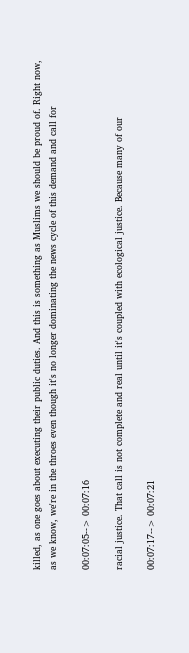killed, as one goes about executing their public duties. And this is something as Muslims we should be proud of. Right now, as we know, we're in the throes even though it's no longer dominating the news cycle of this demand and call for

00:07:05--> 00:07:16

racial justice. That call is not complete and real until it's coupled with ecological justice. Because many of our

00:07:17--> 00:07:21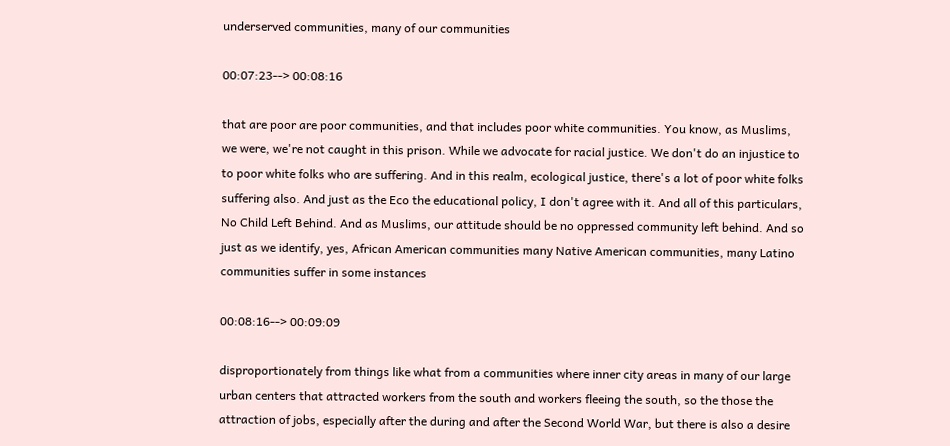underserved communities, many of our communities

00:07:23--> 00:08:16

that are poor are poor communities, and that includes poor white communities. You know, as Muslims, we were, we're not caught in this prison. While we advocate for racial justice. We don't do an injustice to to poor white folks who are suffering. And in this realm, ecological justice, there's a lot of poor white folks suffering also. And just as the Eco the educational policy, I don't agree with it. And all of this particulars, No Child Left Behind. And as Muslims, our attitude should be no oppressed community left behind. And so just as we identify, yes, African American communities many Native American communities, many Latino communities suffer in some instances

00:08:16--> 00:09:09

disproportionately from things like what from a communities where inner city areas in many of our large urban centers that attracted workers from the south and workers fleeing the south, so the those the attraction of jobs, especially after the during and after the Second World War, but there is also a desire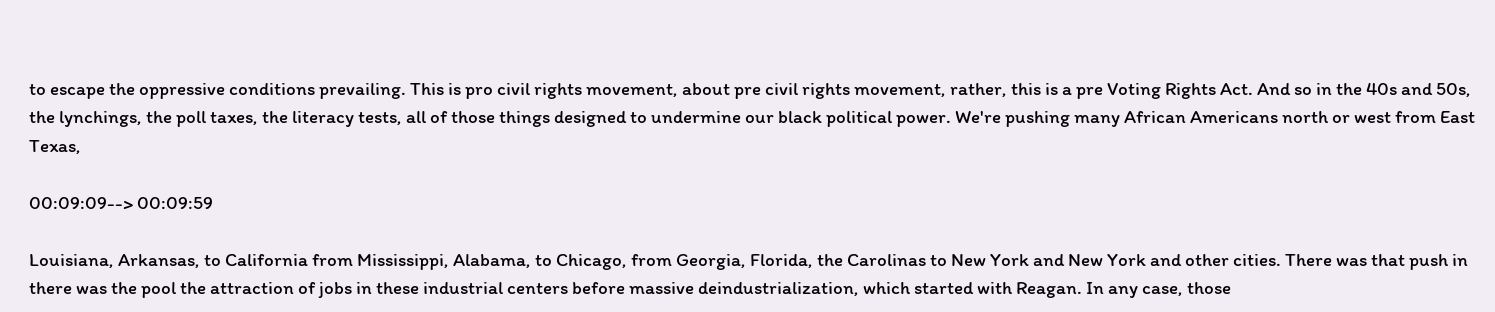to escape the oppressive conditions prevailing. This is pro civil rights movement, about pre civil rights movement, rather, this is a pre Voting Rights Act. And so in the 40s and 50s, the lynchings, the poll taxes, the literacy tests, all of those things designed to undermine our black political power. We're pushing many African Americans north or west from East Texas,

00:09:09--> 00:09:59

Louisiana, Arkansas, to California from Mississippi, Alabama, to Chicago, from Georgia, Florida, the Carolinas to New York and New York and other cities. There was that push in there was the pool the attraction of jobs in these industrial centers before massive deindustrialization, which started with Reagan. In any case, those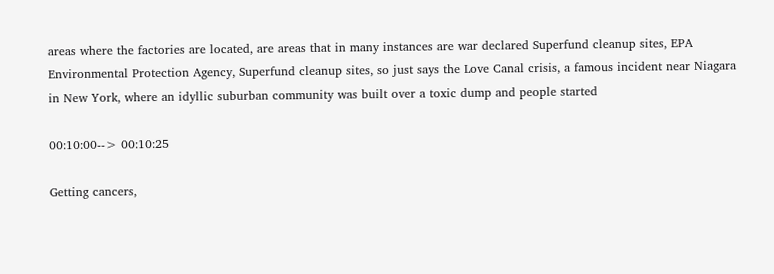areas where the factories are located, are areas that in many instances are war declared Superfund cleanup sites, EPA Environmental Protection Agency, Superfund cleanup sites, so just says the Love Canal crisis, a famous incident near Niagara in New York, where an idyllic suburban community was built over a toxic dump and people started

00:10:00--> 00:10:25

Getting cancers,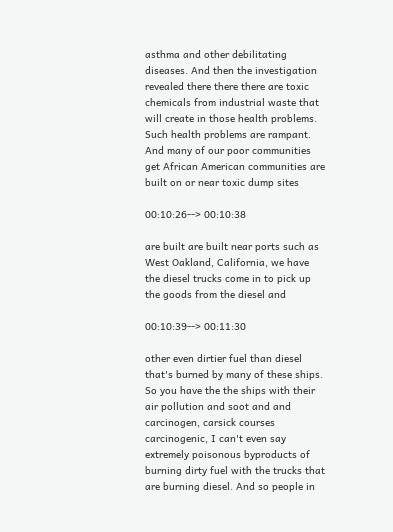asthma and other debilitating diseases. And then the investigation revealed there there there are toxic chemicals from industrial waste that will create in those health problems. Such health problems are rampant. And many of our poor communities get African American communities are built on or near toxic dump sites

00:10:26--> 00:10:38

are built are built near ports such as West Oakland, California, we have the diesel trucks come in to pick up the goods from the diesel and

00:10:39--> 00:11:30

other even dirtier fuel than diesel that's burned by many of these ships. So you have the the ships with their air pollution and soot and and carcinogen, carsick courses carcinogenic, I can't even say extremely poisonous byproducts of burning dirty fuel with the trucks that are burning diesel. And so people in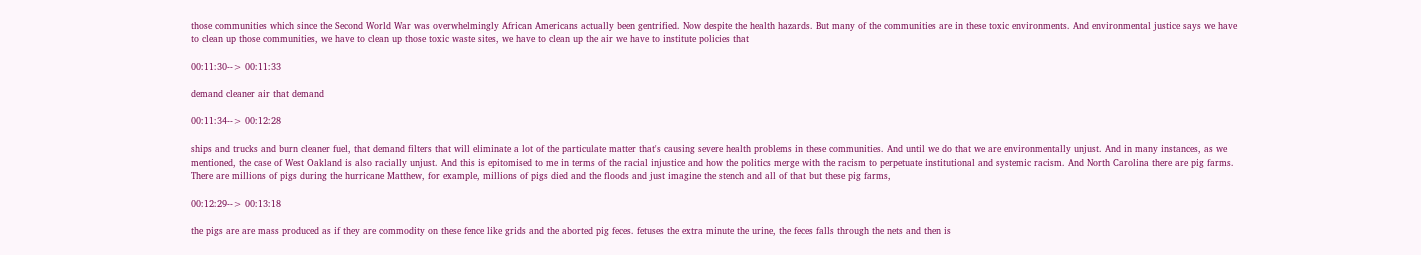those communities which since the Second World War was overwhelmingly African Americans actually been gentrified. Now despite the health hazards. But many of the communities are in these toxic environments. And environmental justice says we have to clean up those communities, we have to clean up those toxic waste sites, we have to clean up the air we have to institute policies that

00:11:30--> 00:11:33

demand cleaner air that demand

00:11:34--> 00:12:28

ships and trucks and burn cleaner fuel, that demand filters that will eliminate a lot of the particulate matter that's causing severe health problems in these communities. And until we do that we are environmentally unjust. And in many instances, as we mentioned, the case of West Oakland is also racially unjust. And this is epitomised to me in terms of the racial injustice and how the politics merge with the racism to perpetuate institutional and systemic racism. And North Carolina there are pig farms. There are millions of pigs during the hurricane Matthew, for example, millions of pigs died and the floods and just imagine the stench and all of that but these pig farms,

00:12:29--> 00:13:18

the pigs are are mass produced as if they are commodity on these fence like grids and the aborted pig feces. fetuses the extra minute the urine, the feces falls through the nets and then is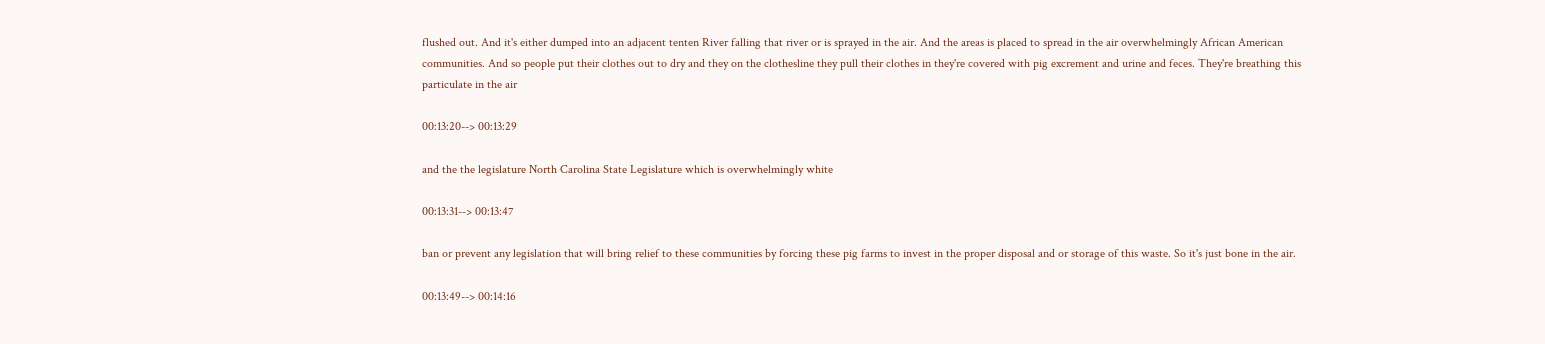flushed out. And it's either dumped into an adjacent tenten River falling that river or is sprayed in the air. And the areas is placed to spread in the air overwhelmingly African American communities. And so people put their clothes out to dry and they on the clothesline they pull their clothes in they're covered with pig excrement and urine and feces. They're breathing this particulate in the air

00:13:20--> 00:13:29

and the the legislature North Carolina State Legislature which is overwhelmingly white

00:13:31--> 00:13:47

ban or prevent any legislation that will bring relief to these communities by forcing these pig farms to invest in the proper disposal and or storage of this waste. So it's just bone in the air.

00:13:49--> 00:14:16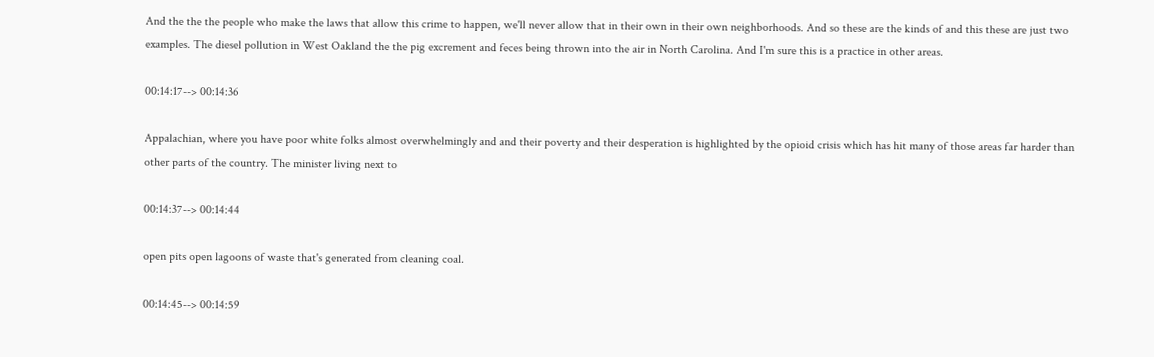And the the the people who make the laws that allow this crime to happen, we'll never allow that in their own in their own neighborhoods. And so these are the kinds of and this these are just two examples. The diesel pollution in West Oakland the the pig excrement and feces being thrown into the air in North Carolina. And I'm sure this is a practice in other areas.

00:14:17--> 00:14:36

Appalachian, where you have poor white folks almost overwhelmingly and and their poverty and their desperation is highlighted by the opioid crisis which has hit many of those areas far harder than other parts of the country. The minister living next to

00:14:37--> 00:14:44

open pits open lagoons of waste that's generated from cleaning coal.

00:14:45--> 00:14:59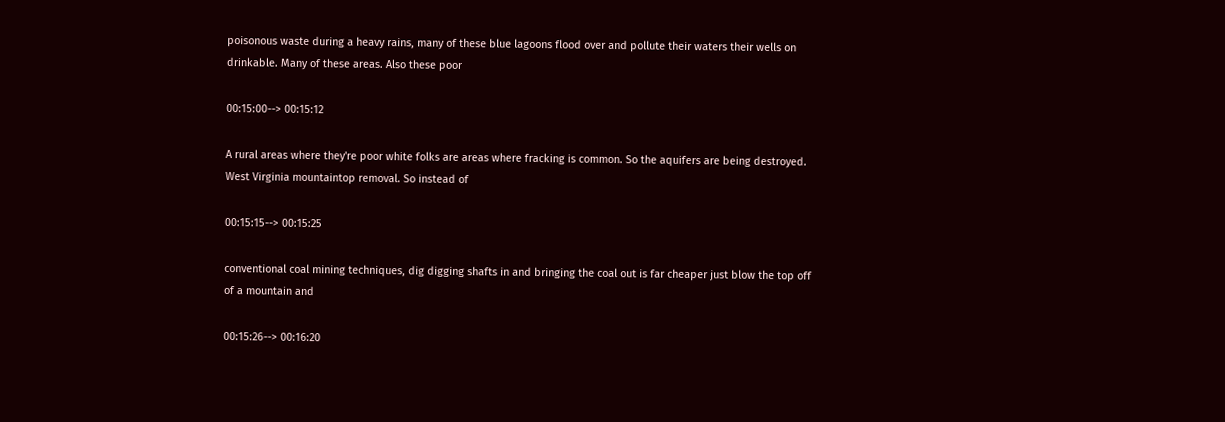poisonous waste during a heavy rains, many of these blue lagoons flood over and pollute their waters their wells on drinkable. Many of these areas. Also these poor

00:15:00--> 00:15:12

A rural areas where they're poor white folks are areas where fracking is common. So the aquifers are being destroyed. West Virginia mountaintop removal. So instead of

00:15:15--> 00:15:25

conventional coal mining techniques, dig digging shafts in and bringing the coal out is far cheaper just blow the top off of a mountain and

00:15:26--> 00:16:20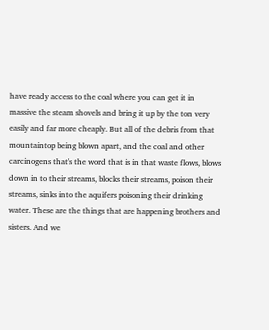have ready access to the coal where you can get it in massive the steam shovels and bring it up by the ton very easily and far more cheaply. But all of the debris from that mountaintop being blown apart, and the coal and other carcinogens that's the word that is in that waste flows, blows down in to their streams, blocks their streams, poison their streams, sinks into the aquifers poisoning their drinking water. These are the things that are happening brothers and sisters. And we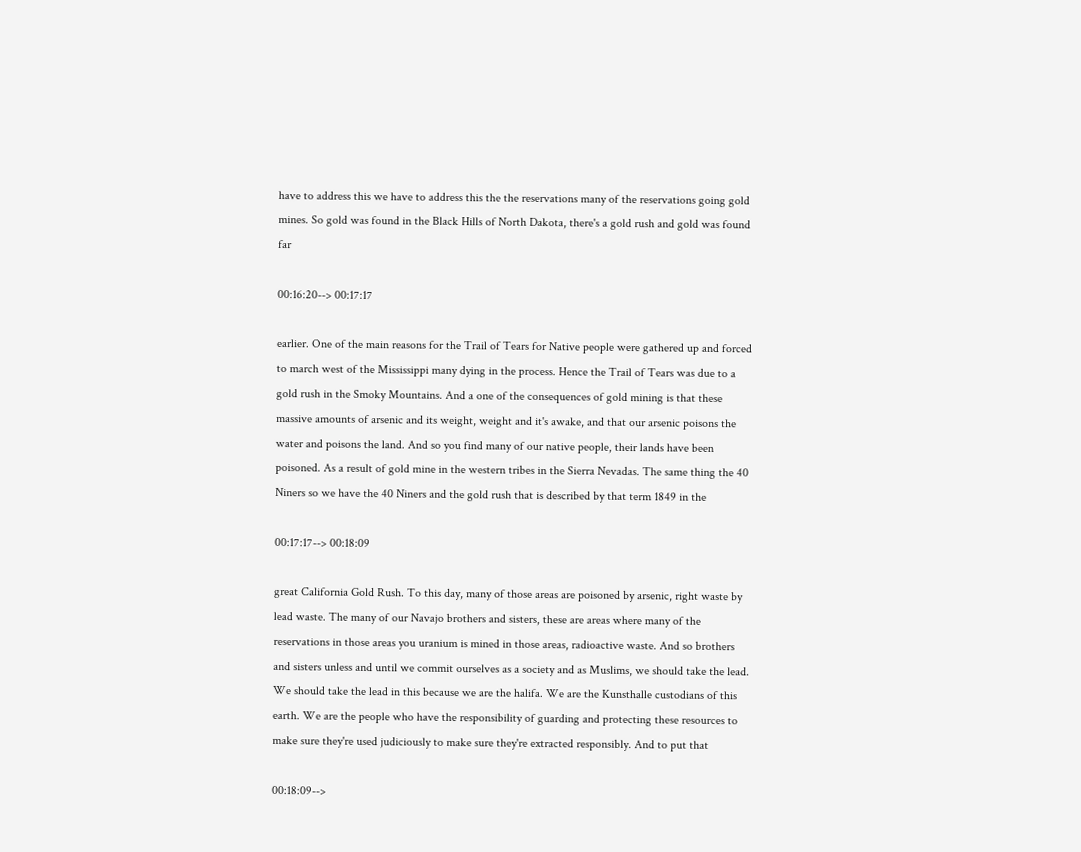have to address this we have to address this the the reservations many of the reservations going gold mines. So gold was found in the Black Hills of North Dakota, there's a gold rush and gold was found far

00:16:20--> 00:17:17

earlier. One of the main reasons for the Trail of Tears for Native people were gathered up and forced to march west of the Mississippi many dying in the process. Hence the Trail of Tears was due to a gold rush in the Smoky Mountains. And a one of the consequences of gold mining is that these massive amounts of arsenic and its weight, weight and it's awake, and that our arsenic poisons the water and poisons the land. And so you find many of our native people, their lands have been poisoned. As a result of gold mine in the western tribes in the Sierra Nevadas. The same thing the 40 Niners so we have the 40 Niners and the gold rush that is described by that term 1849 in the

00:17:17--> 00:18:09

great California Gold Rush. To this day, many of those areas are poisoned by arsenic, right waste by lead waste. The many of our Navajo brothers and sisters, these are areas where many of the reservations in those areas you uranium is mined in those areas, radioactive waste. And so brothers and sisters unless and until we commit ourselves as a society and as Muslims, we should take the lead. We should take the lead in this because we are the halifa. We are the Kunsthalle custodians of this earth. We are the people who have the responsibility of guarding and protecting these resources to make sure they're used judiciously to make sure they're extracted responsibly. And to put that

00:18:09-->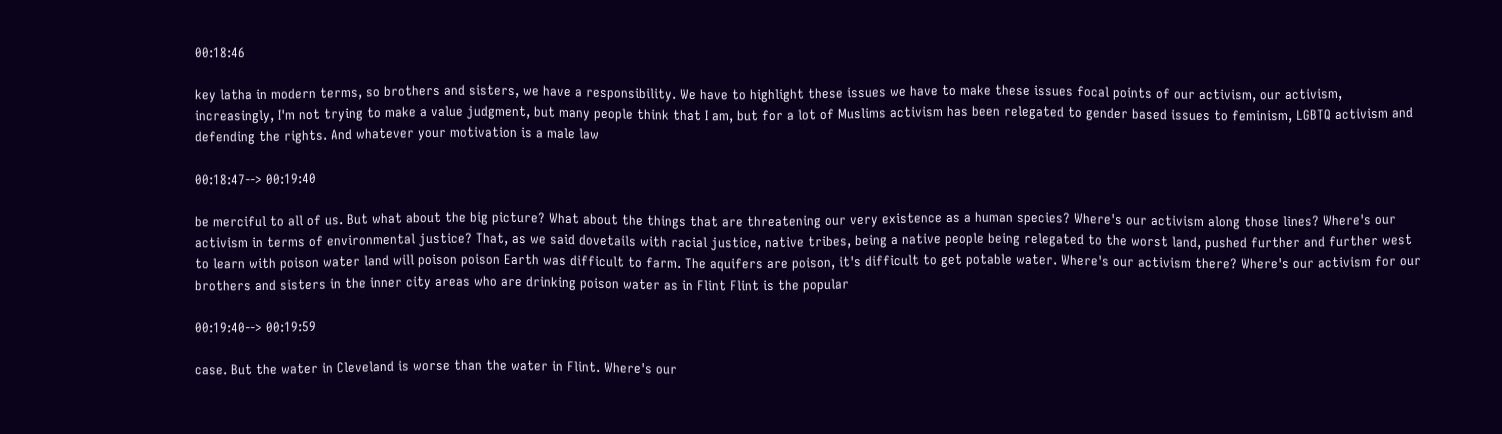00:18:46

key latha in modern terms, so brothers and sisters, we have a responsibility. We have to highlight these issues we have to make these issues focal points of our activism, our activism, increasingly, I'm not trying to make a value judgment, but many people think that I am, but for a lot of Muslims activism has been relegated to gender based issues to feminism, LGBTQ activism and defending the rights. And whatever your motivation is a male law

00:18:47--> 00:19:40

be merciful to all of us. But what about the big picture? What about the things that are threatening our very existence as a human species? Where's our activism along those lines? Where's our activism in terms of environmental justice? That, as we said dovetails with racial justice, native tribes, being a native people being relegated to the worst land, pushed further and further west to learn with poison water land will poison poison Earth was difficult to farm. The aquifers are poison, it's difficult to get potable water. Where's our activism there? Where's our activism for our brothers and sisters in the inner city areas who are drinking poison water as in Flint Flint is the popular

00:19:40--> 00:19:59

case. But the water in Cleveland is worse than the water in Flint. Where's our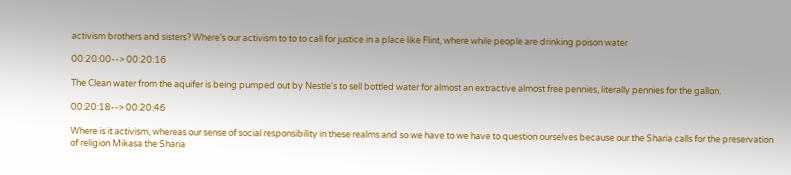activism brothers and sisters? Where's our activism to to to call for justice in a place like Flint, where while people are drinking poison water

00:20:00--> 00:20:16

The Clean water from the aquifer is being pumped out by Nestle's to sell bottled water for almost an extractive almost free pennies, literally pennies for the gallon.

00:20:18--> 00:20:46

Where is it activism, whereas our sense of social responsibility in these realms and so we have to we have to question ourselves because our the Sharia calls for the preservation of religion Mikasa the Sharia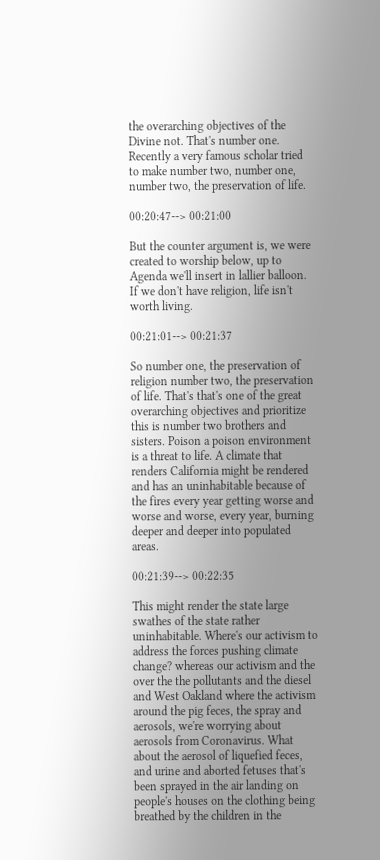the overarching objectives of the Divine not. That's number one. Recently a very famous scholar tried to make number two, number one, number two, the preservation of life.

00:20:47--> 00:21:00

But the counter argument is, we were created to worship below, up to Agenda we'll insert in lallier balloon. If we don't have religion, life isn't worth living.

00:21:01--> 00:21:37

So number one, the preservation of religion number two, the preservation of life. That's that's one of the great overarching objectives and prioritize this is number two brothers and sisters. Poison a poison environment is a threat to life. A climate that renders California might be rendered and has an uninhabitable because of the fires every year getting worse and worse and worse, every year, burning deeper and deeper into populated areas.

00:21:39--> 00:22:35

This might render the state large swathes of the state rather uninhabitable. Where's our activism to address the forces pushing climate change? whereas our activism and the over the the pollutants and the diesel and West Oakland where the activism around the pig feces, the spray and aerosols, we're worrying about aerosols from Coronavirus. What about the aerosol of liquefied feces, and urine and aborted fetuses that's been sprayed in the air landing on people's houses on the clothing being breathed by the children in the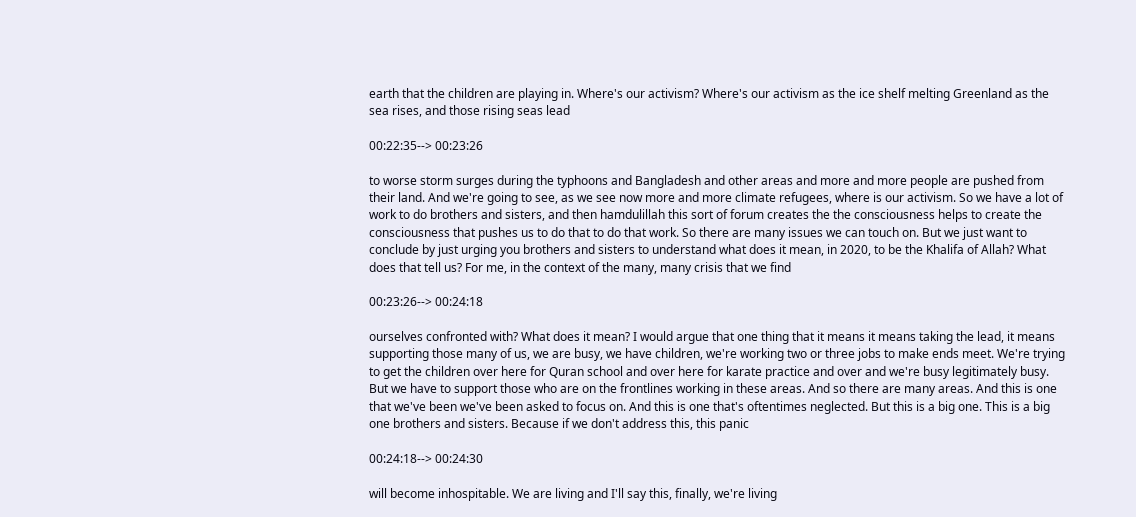earth that the children are playing in. Where's our activism? Where's our activism as the ice shelf melting Greenland as the sea rises, and those rising seas lead

00:22:35--> 00:23:26

to worse storm surges during the typhoons and Bangladesh and other areas and more and more people are pushed from their land. And we're going to see, as we see now more and more climate refugees, where is our activism. So we have a lot of work to do brothers and sisters, and then hamdulillah this sort of forum creates the the consciousness helps to create the consciousness that pushes us to do that to do that work. So there are many issues we can touch on. But we just want to conclude by just urging you brothers and sisters to understand what does it mean, in 2020, to be the Khalifa of Allah? What does that tell us? For me, in the context of the many, many crisis that we find

00:23:26--> 00:24:18

ourselves confronted with? What does it mean? I would argue that one thing that it means it means taking the lead, it means supporting those many of us, we are busy, we have children, we're working two or three jobs to make ends meet. We're trying to get the children over here for Quran school and over here for karate practice and over and we're busy legitimately busy. But we have to support those who are on the frontlines working in these areas. And so there are many areas. And this is one that we've been we've been asked to focus on. And this is one that's oftentimes neglected. But this is a big one. This is a big one brothers and sisters. Because if we don't address this, this panic

00:24:18--> 00:24:30

will become inhospitable. We are living and I'll say this, finally, we're living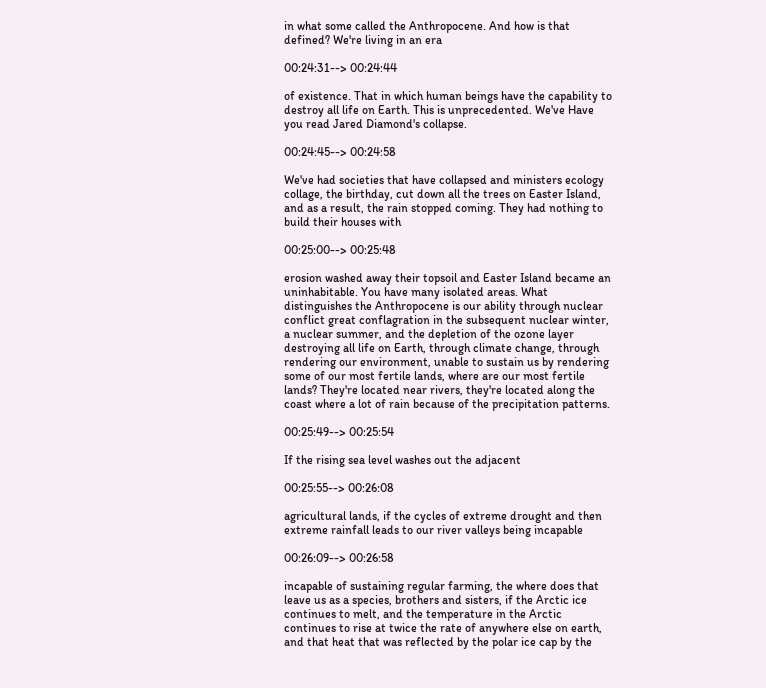in what some called the Anthropocene. And how is that defined? We're living in an era

00:24:31--> 00:24:44

of existence. That in which human beings have the capability to destroy all life on Earth. This is unprecedented. We've Have you read Jared Diamond's collapse.

00:24:45--> 00:24:58

We've had societies that have collapsed and ministers ecology collage, the birthday, cut down all the trees on Easter Island, and as a result, the rain stopped coming. They had nothing to build their houses with

00:25:00--> 00:25:48

erosion washed away their topsoil and Easter Island became an uninhabitable. You have many isolated areas. What distinguishes the Anthropocene is our ability through nuclear conflict great conflagration in the subsequent nuclear winter, a nuclear summer, and the depletion of the ozone layer destroying all life on Earth, through climate change, through rendering our environment, unable to sustain us by rendering some of our most fertile lands, where are our most fertile lands? They're located near rivers, they're located along the coast where a lot of rain because of the precipitation patterns.

00:25:49--> 00:25:54

If the rising sea level washes out the adjacent

00:25:55--> 00:26:08

agricultural lands, if the cycles of extreme drought and then extreme rainfall leads to our river valleys being incapable

00:26:09--> 00:26:58

incapable of sustaining regular farming, the where does that leave us as a species, brothers and sisters, if the Arctic ice continues to melt, and the temperature in the Arctic continues to rise at twice the rate of anywhere else on earth, and that heat that was reflected by the polar ice cap by the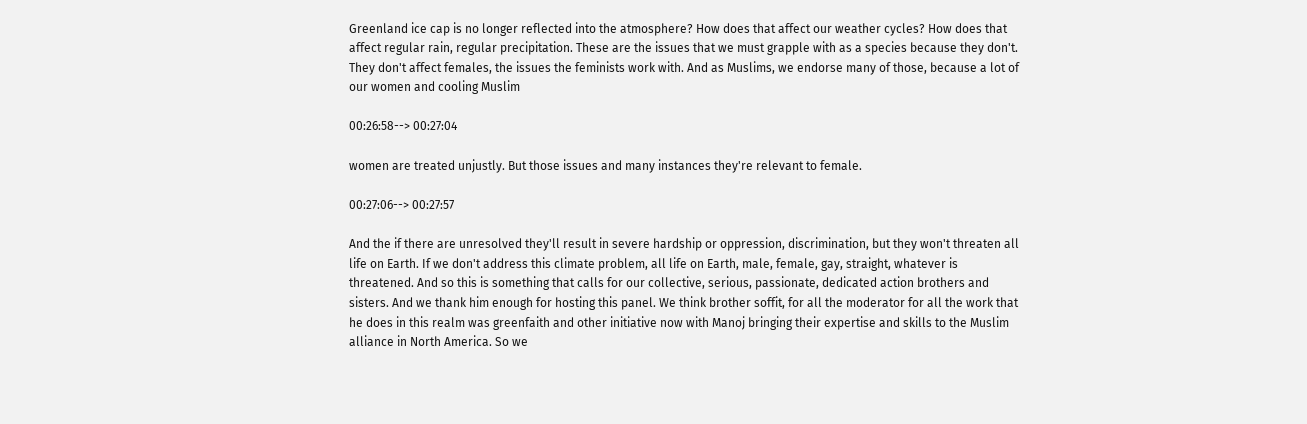Greenland ice cap is no longer reflected into the atmosphere? How does that affect our weather cycles? How does that affect regular rain, regular precipitation. These are the issues that we must grapple with as a species because they don't. They don't affect females, the issues the feminists work with. And as Muslims, we endorse many of those, because a lot of our women and cooling Muslim

00:26:58--> 00:27:04

women are treated unjustly. But those issues and many instances they're relevant to female.

00:27:06--> 00:27:57

And the if there are unresolved they'll result in severe hardship or oppression, discrimination, but they won't threaten all life on Earth. If we don't address this climate problem, all life on Earth, male, female, gay, straight, whatever is threatened. And so this is something that calls for our collective, serious, passionate, dedicated action brothers and sisters. And we thank him enough for hosting this panel. We think brother soffit, for all the moderator for all the work that he does in this realm was greenfaith and other initiative now with Manoj bringing their expertise and skills to the Muslim alliance in North America. So we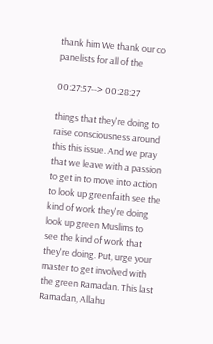thank him We thank our co panelists for all of the

00:27:57--> 00:28:27

things that they're doing to raise consciousness around this this issue. And we pray that we leave with a passion to get in to move into action to look up greenfaith see the kind of work they're doing look up green Muslims to see the kind of work that they're doing. Put, urge your master to get involved with the green Ramadan. This last Ramadan, Allahu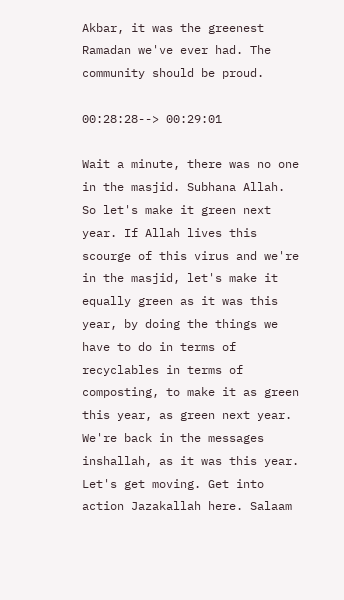Akbar, it was the greenest Ramadan we've ever had. The community should be proud.

00:28:28--> 00:29:01

Wait a minute, there was no one in the masjid. Subhana Allah. So let's make it green next year. If Allah lives this scourge of this virus and we're in the masjid, let's make it equally green as it was this year, by doing the things we have to do in terms of recyclables in terms of composting, to make it as green this year, as green next year. We're back in the messages inshallah, as it was this year. Let's get moving. Get into action Jazakallah here. Salaam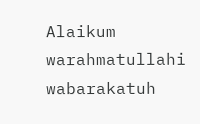Alaikum warahmatullahi wabarakatuh